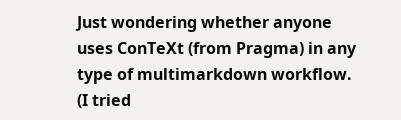Just wondering whether anyone uses ConTeXt (from Pragma) in any type of multimarkdown workflow. (I tried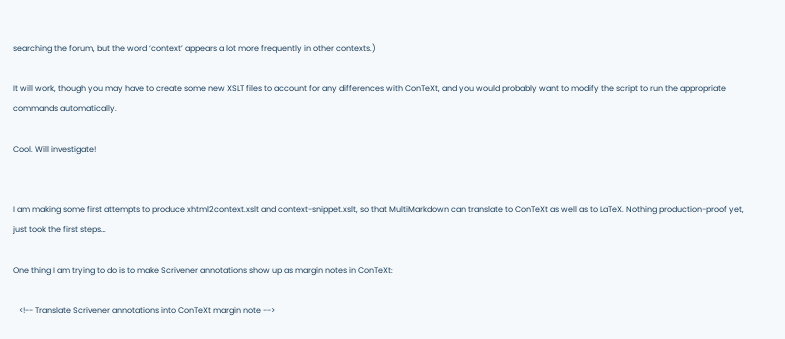searching the forum, but the word ‘context’ appears a lot more frequently in other contexts.)

It will work, though you may have to create some new XSLT files to account for any differences with ConTeXt, and you would probably want to modify the script to run the appropriate commands automatically.

Cool. Will investigate!


I am making some first attempts to produce xhtml2context.xslt and context-snippet.xslt, so that MultiMarkdown can translate to ConTeXt as well as to LaTeX. Nothing production-proof yet, just took the first steps…

One thing I am trying to do is to make Scrivener annotations show up as margin notes in ConTeXt:

   <!-- Translate Scrivener annotations into ConTeXt margin note -->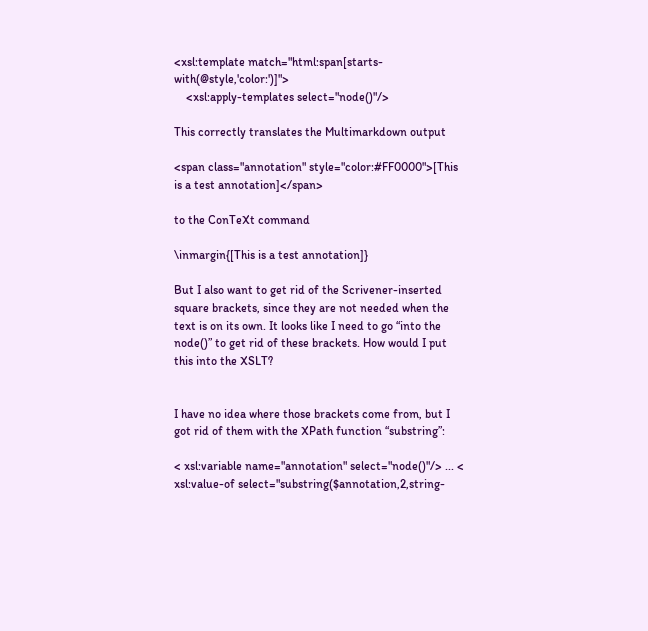<xsl:template match="html:span[starts-with(@style,'color:')]">
    <xsl:apply-templates select="node()"/>

This correctly translates the Multimarkdown output

<span class="annotation" style="color:#FF0000">[This is a test annotation]</span>

to the ConTeXt command

\inmargin{[This is a test annotation]}

But I also want to get rid of the Scrivener-inserted square brackets, since they are not needed when the text is on its own. It looks like I need to go “into the node()” to get rid of these brackets. How would I put this into the XSLT?


I have no idea where those brackets come from, but I got rid of them with the XPath function “substring”:

< xsl:variable name="annotation" select="node()"/> ... < xsl:value-of select="substring($annotation,2,string-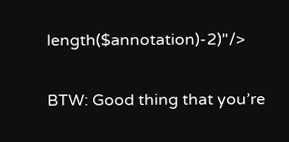length($annotation)-2)"/>

BTW: Good thing that you’re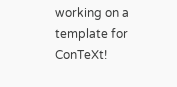working on a template for ConTeXt!